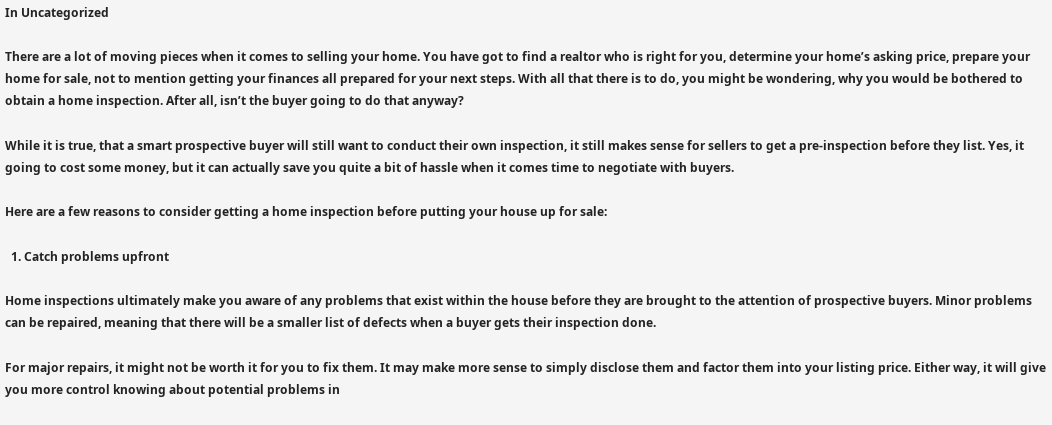In Uncategorized

There are a lot of moving pieces when it comes to selling your home. You have got to find a realtor who is right for you, determine your home’s asking price, prepare your home for sale, not to mention getting your finances all prepared for your next steps. With all that there is to do, you might be wondering, why you would be bothered to obtain a home inspection. After all, isn’t the buyer going to do that anyway?

While it is true, that a smart prospective buyer will still want to conduct their own inspection, it still makes sense for sellers to get a pre-inspection before they list. Yes, it going to cost some money, but it can actually save you quite a bit of hassle when it comes time to negotiate with buyers.

Here are a few reasons to consider getting a home inspection before putting your house up for sale:

  1. Catch problems upfront

Home inspections ultimately make you aware of any problems that exist within the house before they are brought to the attention of prospective buyers. Minor problems can be repaired, meaning that there will be a smaller list of defects when a buyer gets their inspection done.

For major repairs, it might not be worth it for you to fix them. It may make more sense to simply disclose them and factor them into your listing price. Either way, it will give you more control knowing about potential problems in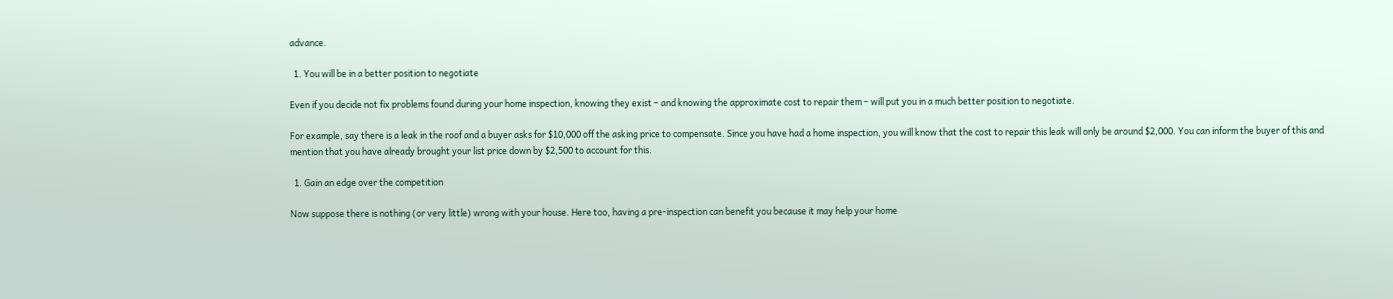advance.

  1. You will be in a better position to negotiate

Even if you decide not fix problems found during your home inspection, knowing they exist – and knowing the approximate cost to repair them – will put you in a much better position to negotiate.

For example, say there is a leak in the roof and a buyer asks for $10,000 off the asking price to compensate. Since you have had a home inspection, you will know that the cost to repair this leak will only be around $2,000. You can inform the buyer of this and mention that you have already brought your list price down by $2,500 to account for this.

  1. Gain an edge over the competition

Now suppose there is nothing (or very little) wrong with your house. Here too, having a pre-inspection can benefit you because it may help your home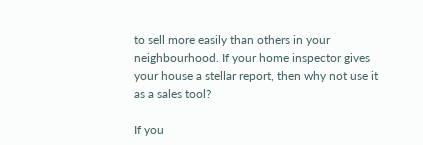to sell more easily than others in your neighbourhood. If your home inspector gives your house a stellar report, then why not use it as a sales tool?

If you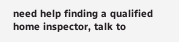need help finding a qualified home inspector, talk to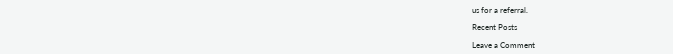us for a referral.

Recent Posts

Leave a Comment